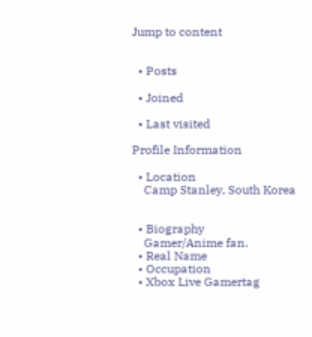Jump to content


  • Posts

  • Joined

  • Last visited

Profile Information

  • Location
    Camp Stanley, South Korea


  • Biography
    Gamer/Anime fan.
  • Real Name
  • Occupation
  • Xbox Live Gamertag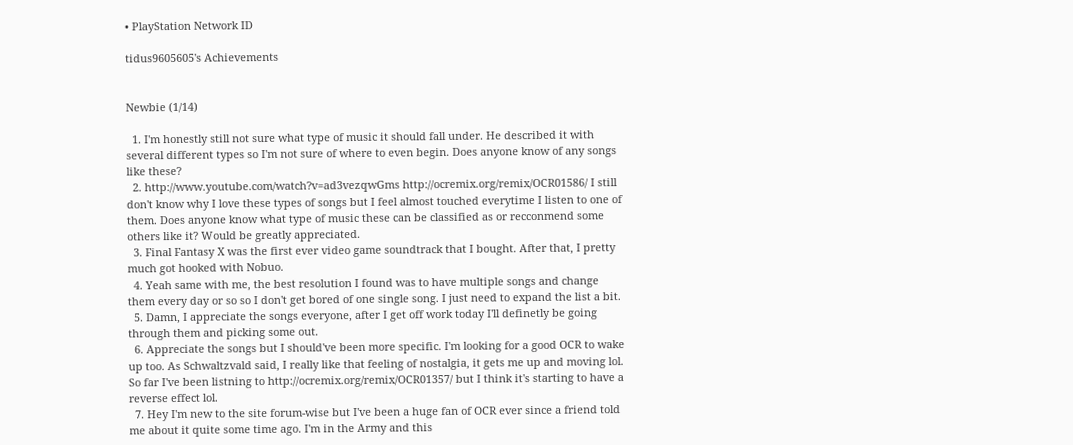• PlayStation Network ID

tidus9605605's Achievements


Newbie (1/14)

  1. I'm honestly still not sure what type of music it should fall under. He described it with several different types so I'm not sure of where to even begin. Does anyone know of any songs like these?
  2. http://www.youtube.com/watch?v=ad3vezqwGms http://ocremix.org/remix/OCR01586/ I still don't know why I love these types of songs but I feel almost touched everytime I listen to one of them. Does anyone know what type of music these can be classified as or recconmend some others like it? Would be greatly appreciated.
  3. Final Fantasy X was the first ever video game soundtrack that I bought. After that, I pretty much got hooked with Nobuo.
  4. Yeah same with me, the best resolution I found was to have multiple songs and change them every day or so so I don't get bored of one single song. I just need to expand the list a bit.
  5. Damn, I appreciate the songs everyone, after I get off work today I'll definetly be going through them and picking some out.
  6. Appreciate the songs but I should've been more specific. I'm looking for a good OCR to wake up too. As Schwaltzvald said, I really like that feeling of nostalgia, it gets me up and moving lol. So far I've been listning to http://ocremix.org/remix/OCR01357/ but I think it's starting to have a reverse effect lol.
  7. Hey I'm new to the site forum-wise but I've been a huge fan of OCR ever since a friend told me about it quite some time ago. I'm in the Army and this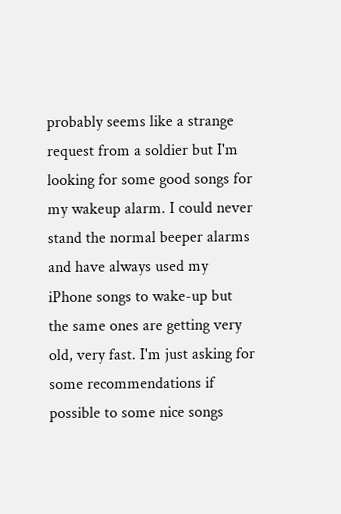probably seems like a strange request from a soldier but I'm looking for some good songs for my wakeup alarm. I could never stand the normal beeper alarms and have always used my iPhone songs to wake-up but the same ones are getting very old, very fast. I'm just asking for some recommendations if possible to some nice songs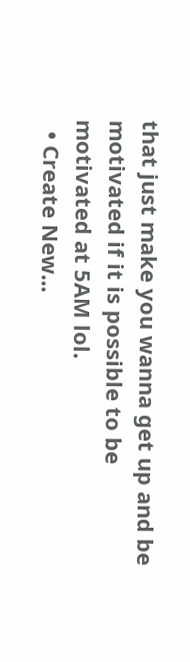that just make you wanna get up and be motivated if it is possible to be motivated at 5AM lol.
  • Create New...